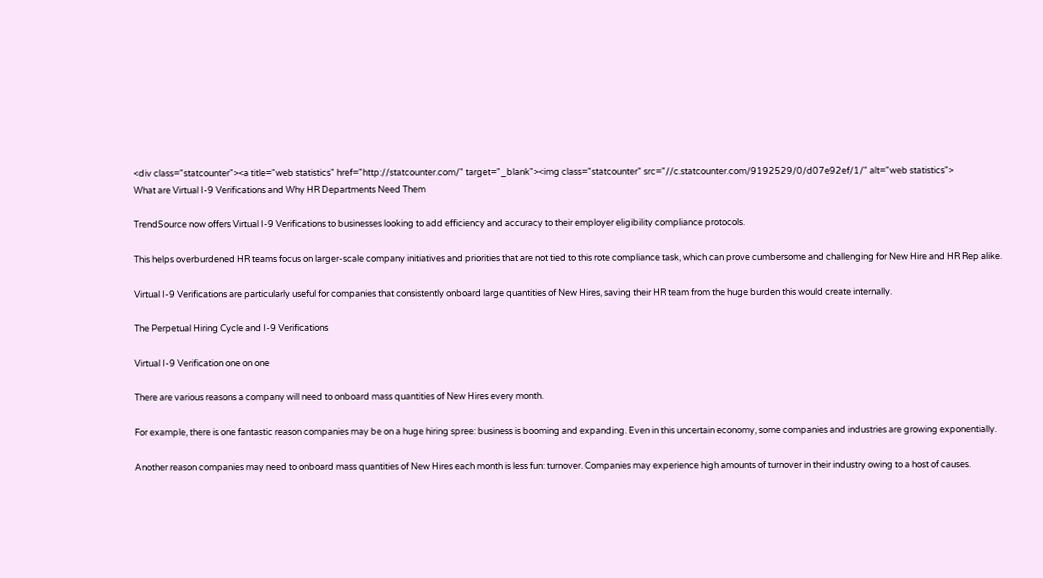<div class="statcounter"><a title="web statistics" href="http://statcounter.com/" target="_blank"><img class="statcounter" src="//c.statcounter.com/9192529/0/d07e92ef/1/" alt="web statistics">
What are Virtual I-9 Verifications and Why HR Departments Need Them

TrendSource now offers Virtual I-9 Verifications to businesses looking to add efficiency and accuracy to their employer eligibility compliance protocols.

This helps overburdened HR teams focus on larger-scale company initiatives and priorities that are not tied to this rote compliance task, which can prove cumbersome and challenging for New Hire and HR Rep alike.

Virtual I-9 Verifications are particularly useful for companies that consistently onboard large quantities of New Hires, saving their HR team from the huge burden this would create internally.

The Perpetual Hiring Cycle and I-9 Verifications

Virtual I-9 Verification one on one

There are various reasons a company will need to onboard mass quantities of New Hires every month.

For example, there is one fantastic reason companies may be on a huge hiring spree: business is booming and expanding. Even in this uncertain economy, some companies and industries are growing exponentially.

Another reason companies may need to onboard mass quantities of New Hires each month is less fun: turnover. Companies may experience high amounts of turnover in their industry owing to a host of causes.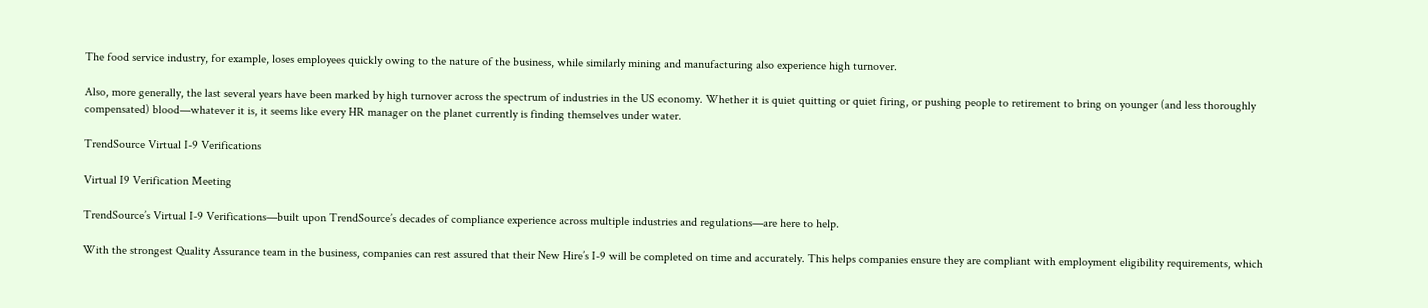The food service industry, for example, loses employees quickly owing to the nature of the business, while similarly mining and manufacturing also experience high turnover.

Also, more generally, the last several years have been marked by high turnover across the spectrum of industries in the US economy. Whether it is quiet quitting or quiet firing, or pushing people to retirement to bring on younger (and less thoroughly compensated) blood—whatever it is, it seems like every HR manager on the planet currently is finding themselves under water.

TrendSource Virtual I-9 Verifications

Virtual I9 Verification Meeting

TrendSource’s Virtual I-9 Verifications—built upon TrendSource’s decades of compliance experience across multiple industries and regulations—are here to help.

With the strongest Quality Assurance team in the business, companies can rest assured that their New Hire’s I-9 will be completed on time and accurately. This helps companies ensure they are compliant with employment eligibility requirements, which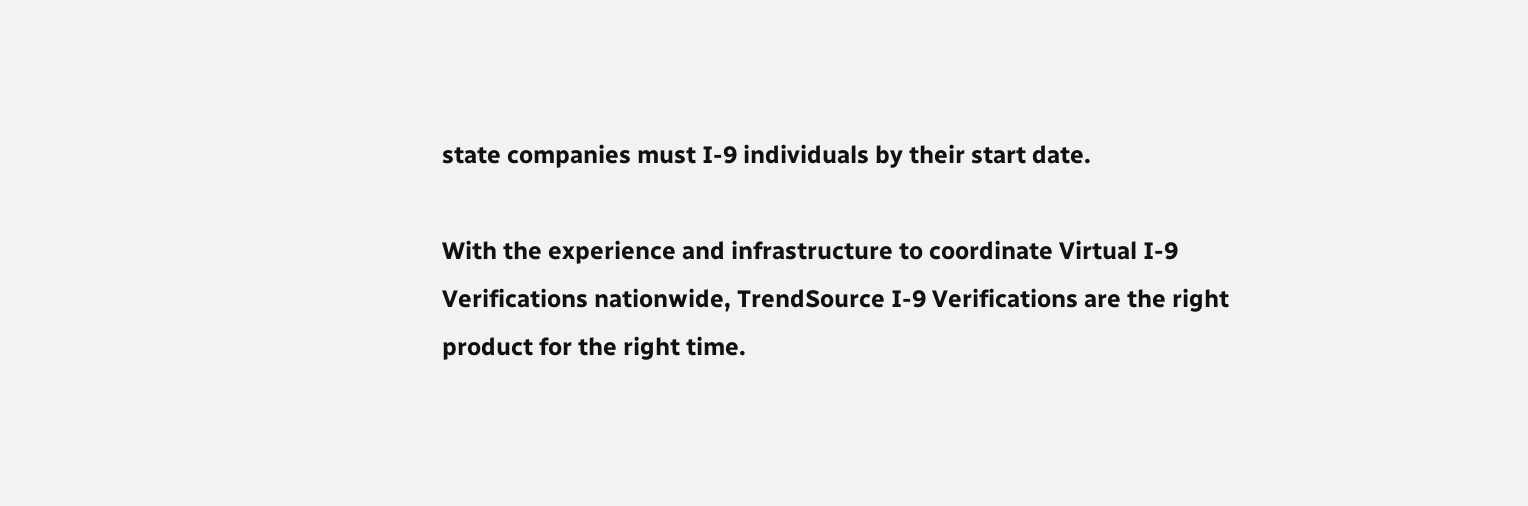state companies must I-9 individuals by their start date.

With the experience and infrastructure to coordinate Virtual I-9 Verifications nationwide, TrendSource I-9 Verifications are the right product for the right time.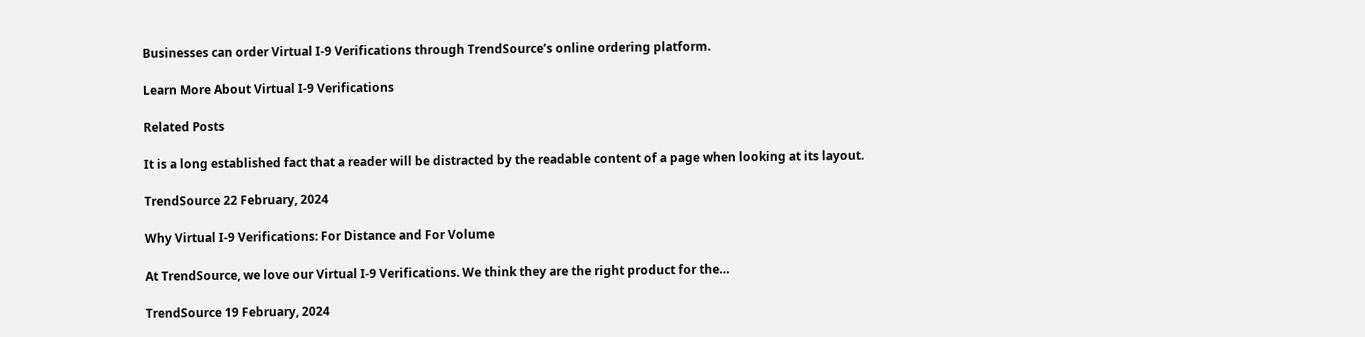Businesses can order Virtual I-9 Verifications through TrendSource’s online ordering platform.

Learn More About Virtual I-9 Verifications

Related Posts

It is a long established fact that a reader will be distracted by the readable content of a page when looking at its layout.

TrendSource 22 February, 2024

Why Virtual I-9 Verifications: For Distance and For Volume

At TrendSource, we love our Virtual I-9 Verifications. We think they are the right product for the…

TrendSource 19 February, 2024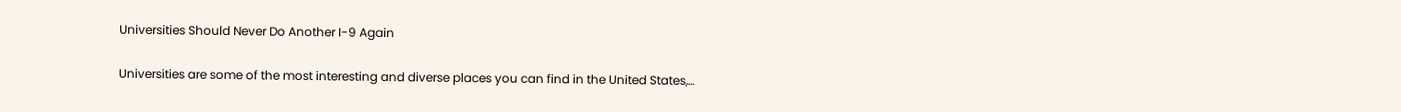Universities Should Never Do Another I-9 Again

Universities are some of the most interesting and diverse places you can find in the United States,…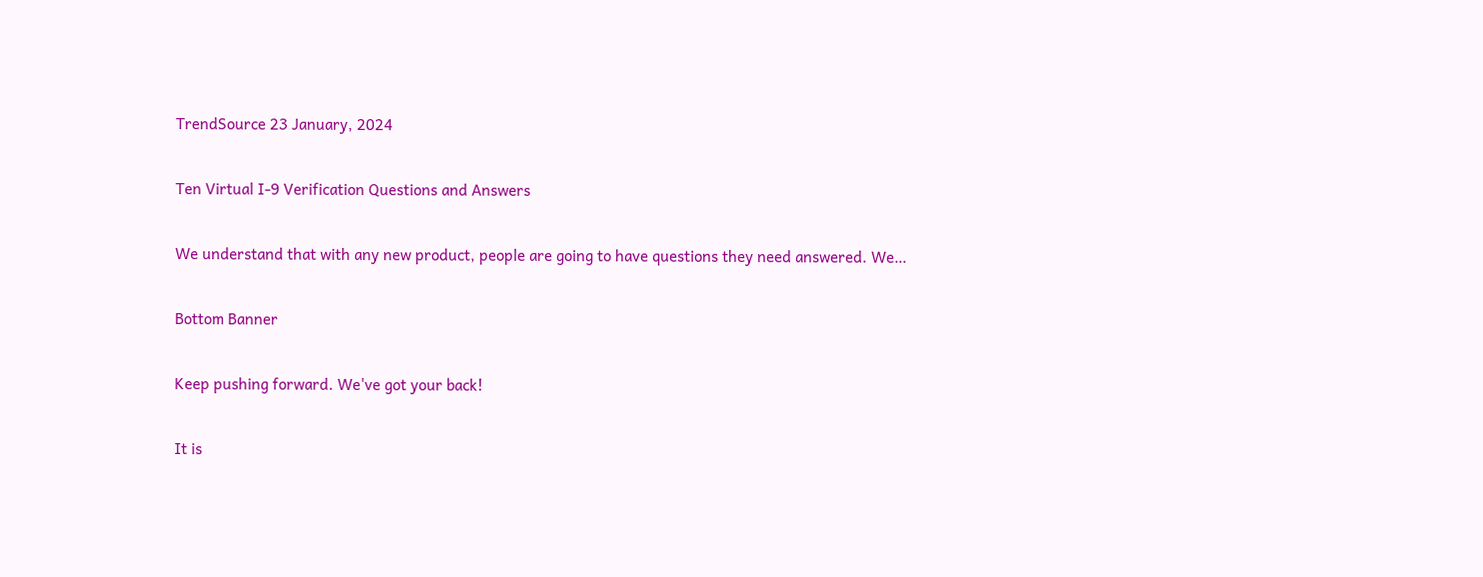TrendSource 23 January, 2024

Ten Virtual I-9 Verification Questions and Answers

We understand that with any new product, people are going to have questions they need answered. We…

Bottom Banner

Keep pushing forward. We've got your back!

It is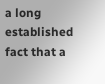a long established fact that a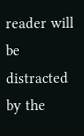reader will be distracted by the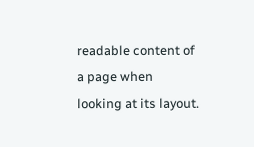readable content of a page when looking at its layout.